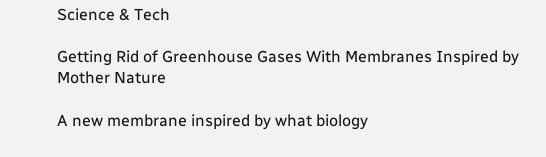Science & Tech

Getting Rid of Greenhouse Gases With Membranes Inspired by Mother Nature

A new membrane inspired by what biology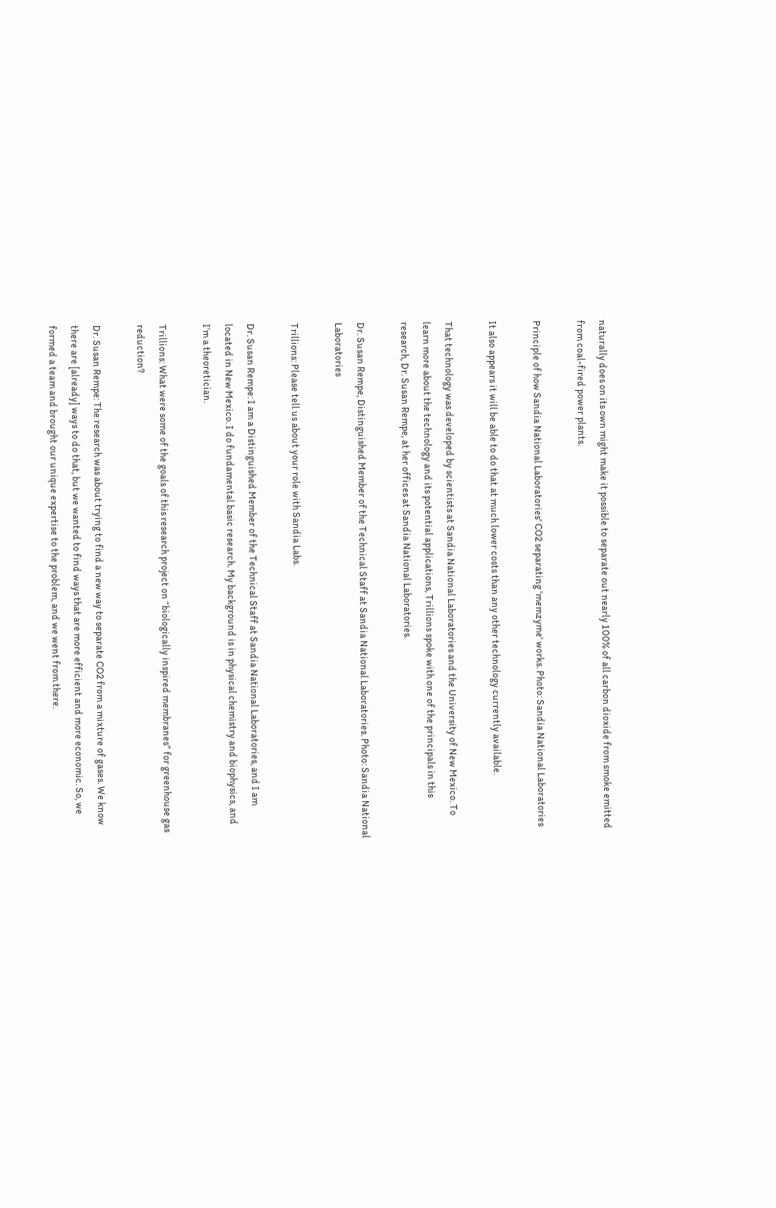naturally does on its own might make it possible to separate out nearly 100% of all carbon dioxide from smoke emitted from coal-fired power plants.

Principle of how Sandia National Laboratories' CO2 separating 'memzyme' works. Photo: Sandia National Laboratories

It also appears it will be able to do that at much lower costs than any other technology currently available.

That technology was developed by scientists at Sandia National Laboratories and the University of New Mexico. To learn more about the technology and its potential applications, Trillions spoke with one of the principals in this research, Dr. Susan Rempe, at her offices at Sandia National Laboratories.

Dr. Susan Rempe, Distinguished Member of the Technical Staff at Sandia National Laboratories. Photo: Sandia National Laboratories

Trillions: Please tell us about your role with Sandia Labs.

Dr. Susan Rempe: I am a Distinguished Member of the Technical Staff at Sandia National Laboratories, and I am located in New Mexico. I do fundamental basic research. My background is in physical chemistry and biophysics, and I’m a theoretician.

Trillions: What were some of the goals of this research project on “biologically inspired membranes” for greenhouse gas reduction?

Dr. Susan Rempe: The research was about trying to find a new way to separate CO2 from a mixture of gases. We know there are [already] ways to do that, but we wanted to find ways that are more efficient and more economic. So, we formed a team and brought our unique expertise to the problem, and we went from there.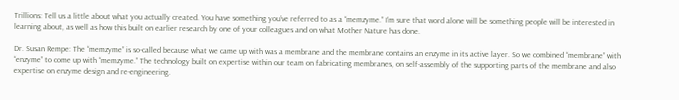Trillions: Tell us a little about what you actually created. You have something you’ve referred to as a “memzyme.” I’m sure that word alone will be something people will be interested in learning about, as well as how this built on earlier research by one of your colleagues and on what Mother Nature has done.

Dr. Susan Rempe: The “memzyme” is so-called because what we came up with was a membrane and the membrane contains an enzyme in its active layer. So we combined “membrane” with “enzyme” to come up with “memzyme.” The technology built on expertise within our team on fabricating membranes, on self-assembly of the supporting parts of the membrane and also expertise on enzyme design and re-engineering.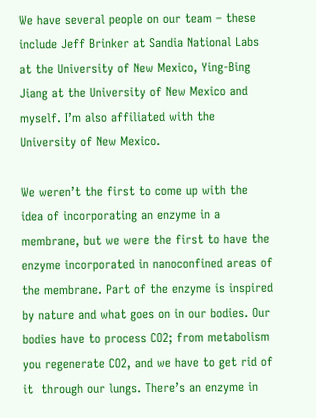We have several people on our team – these include Jeff Brinker at Sandia National Labs at the University of New Mexico, Ying-Bing Jiang at the University of New Mexico and myself. I’m also affiliated with the University of New Mexico.

We weren’t the first to come up with the idea of incorporating an enzyme in a membrane, but we were the first to have the enzyme incorporated in nanoconfined areas of the membrane. Part of the enzyme is inspired by nature and what goes on in our bodies. Our bodies have to process CO2; from metabolism you regenerate CO2, and we have to get rid of it  through our lungs. There’s an enzyme in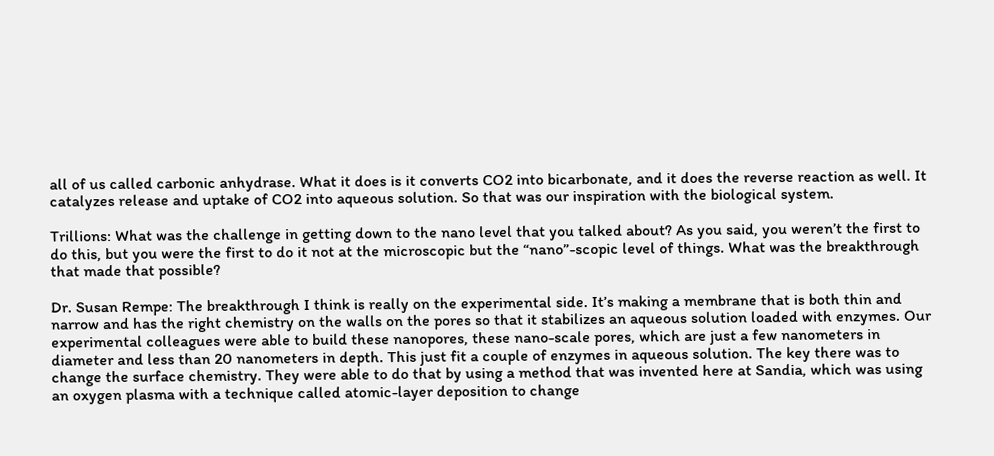all of us called carbonic anhydrase. What it does is it converts CO2 into bicarbonate, and it does the reverse reaction as well. It catalyzes release and uptake of CO2 into aqueous solution. So that was our inspiration with the biological system.

Trillions: What was the challenge in getting down to the nano level that you talked about? As you said, you weren’t the first to do this, but you were the first to do it not at the microscopic but the “nano”-scopic level of things. What was the breakthrough that made that possible?

Dr. Susan Rempe: The breakthrough I think is really on the experimental side. It’s making a membrane that is both thin and narrow and has the right chemistry on the walls on the pores so that it stabilizes an aqueous solution loaded with enzymes. Our experimental colleagues were able to build these nanopores, these nano-scale pores, which are just a few nanometers in diameter and less than 20 nanometers in depth. This just fit a couple of enzymes in aqueous solution. The key there was to change the surface chemistry. They were able to do that by using a method that was invented here at Sandia, which was using an oxygen plasma with a technique called atomic-layer deposition to change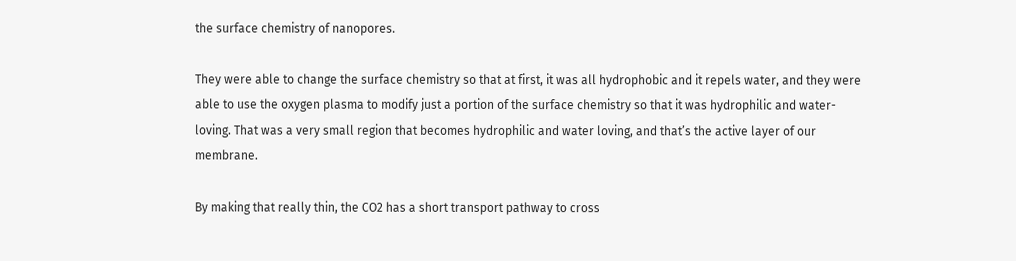the surface chemistry of nanopores.

They were able to change the surface chemistry so that at first, it was all hydrophobic and it repels water, and they were able to use the oxygen plasma to modify just a portion of the surface chemistry so that it was hydrophilic and water-loving. That was a very small region that becomes hydrophilic and water loving, and that’s the active layer of our membrane.

By making that really thin, the CO2 has a short transport pathway to cross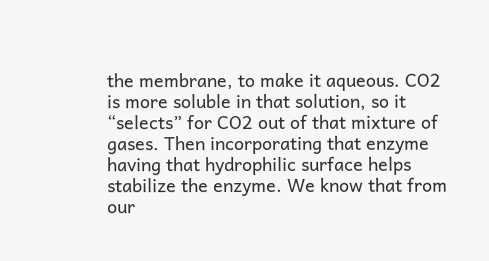the membrane, to make it aqueous. CO2 is more soluble in that solution, so it “selects” for CO2 out of that mixture of gases. Then incorporating that enzyme having that hydrophilic surface helps stabilize the enzyme. We know that from our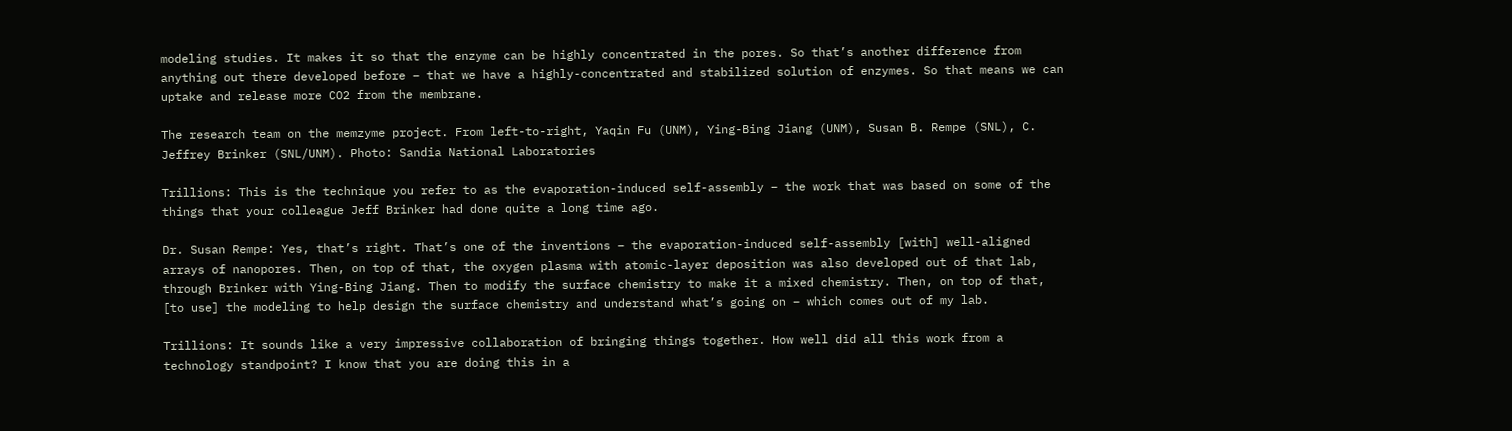modeling studies. It makes it so that the enzyme can be highly concentrated in the pores. So that’s another difference from anything out there developed before – that we have a highly-concentrated and stabilized solution of enzymes. So that means we can uptake and release more CO2 from the membrane.

The research team on the memzyme project. From left-to-right, Yaqin Fu (UNM), Ying-Bing Jiang (UNM), Susan B. Rempe (SNL), C. Jeffrey Brinker (SNL/UNM). Photo: Sandia National Laboratories

Trillions: This is the technique you refer to as the evaporation-induced self-assembly – the work that was based on some of the things that your colleague Jeff Brinker had done quite a long time ago.

Dr. Susan Rempe: Yes, that’s right. That’s one of the inventions – the evaporation-induced self-assembly [with] well-aligned arrays of nanopores. Then, on top of that, the oxygen plasma with atomic-layer deposition was also developed out of that lab, through Brinker with Ying-Bing Jiang. Then to modify the surface chemistry to make it a mixed chemistry. Then, on top of that, [to use] the modeling to help design the surface chemistry and understand what’s going on – which comes out of my lab.

Trillions: It sounds like a very impressive collaboration of bringing things together. How well did all this work from a technology standpoint? I know that you are doing this in a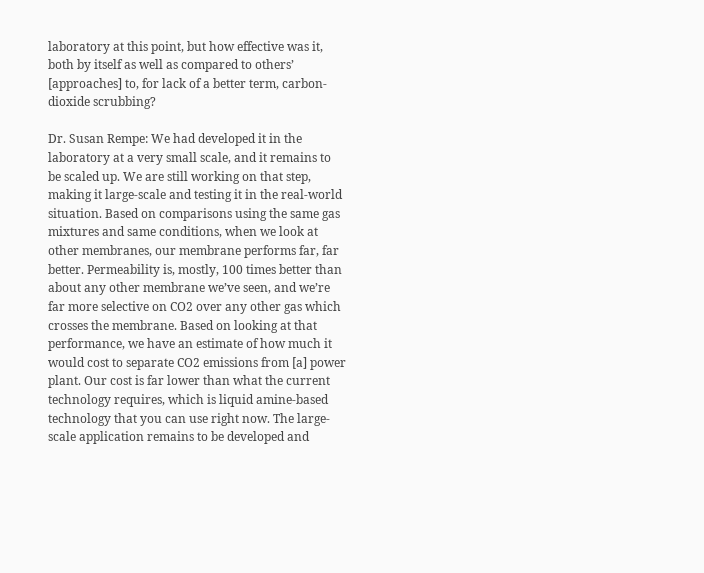laboratory at this point, but how effective was it, both by itself as well as compared to others’ [approaches] to, for lack of a better term, carbon-dioxide scrubbing?

Dr. Susan Rempe: We had developed it in the laboratory at a very small scale, and it remains to be scaled up. We are still working on that step, making it large-scale and testing it in the real-world situation. Based on comparisons using the same gas mixtures and same conditions, when we look at other membranes, our membrane performs far, far better. Permeability is, mostly, 100 times better than about any other membrane we’ve seen, and we’re far more selective on CO2 over any other gas which crosses the membrane. Based on looking at that performance, we have an estimate of how much it would cost to separate CO2 emissions from [a] power plant. Our cost is far lower than what the current technology requires, which is liquid amine-based technology that you can use right now. The large-scale application remains to be developed and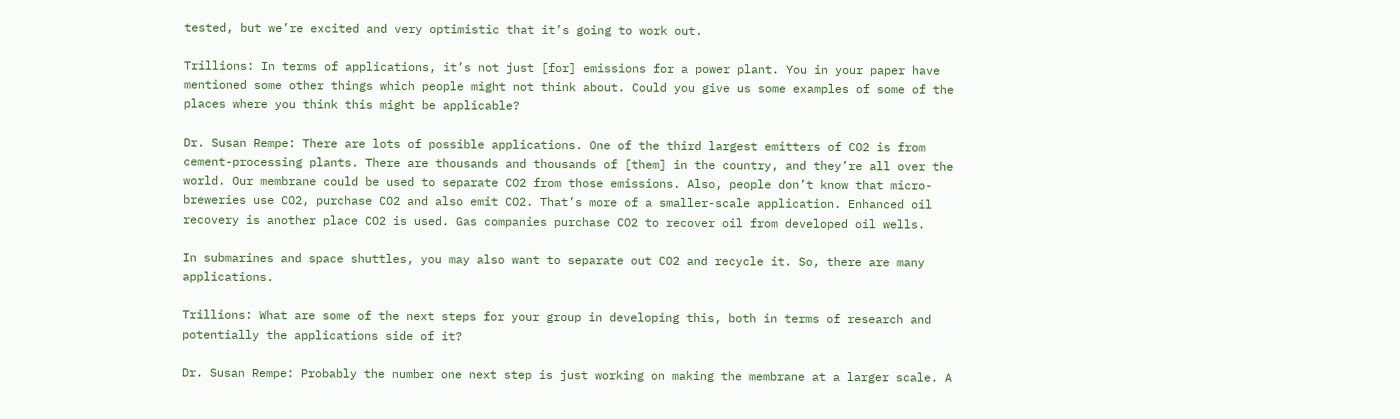tested, but we’re excited and very optimistic that it’s going to work out.

Trillions: In terms of applications, it’s not just [for] emissions for a power plant. You in your paper have mentioned some other things which people might not think about. Could you give us some examples of some of the places where you think this might be applicable?

Dr. Susan Rempe: There are lots of possible applications. One of the third largest emitters of CO2 is from cement-processing plants. There are thousands and thousands of [them] in the country, and they’re all over the world. Our membrane could be used to separate CO2 from those emissions. Also, people don’t know that micro-breweries use CO2, purchase CO2 and also emit CO2. That’s more of a smaller-scale application. Enhanced oil recovery is another place CO2 is used. Gas companies purchase CO2 to recover oil from developed oil wells.

In submarines and space shuttles, you may also want to separate out CO2 and recycle it. So, there are many applications.

Trillions: What are some of the next steps for your group in developing this, both in terms of research and potentially the applications side of it?

Dr. Susan Rempe: Probably the number one next step is just working on making the membrane at a larger scale. A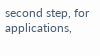second step, for applications,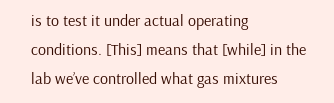is to test it under actual operating conditions. [This] means that [while] in the lab we’ve controlled what gas mixtures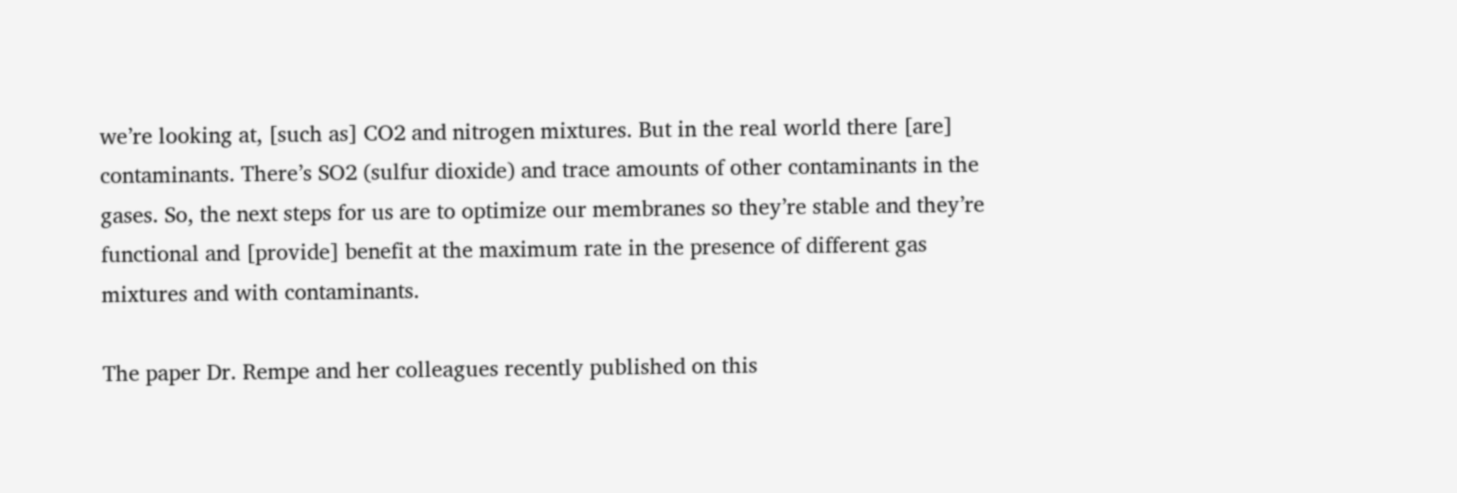we’re looking at, [such as] CO2 and nitrogen mixtures. But in the real world there [are] contaminants. There’s SO2 (sulfur dioxide) and trace amounts of other contaminants in the gases. So, the next steps for us are to optimize our membranes so they’re stable and they’re functional and [provide] benefit at the maximum rate in the presence of different gas mixtures and with contaminants.

The paper Dr. Rempe and her colleagues recently published on this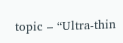topic – “Ultra-thin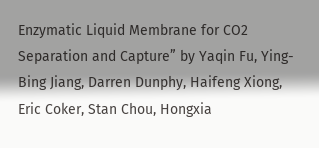Enzymatic Liquid Membrane for CO2 Separation and Capture” by Yaqin Fu, Ying-Bing Jiang, Darren Dunphy, Haifeng Xiong, Eric Coker, Stan Chou, Hongxia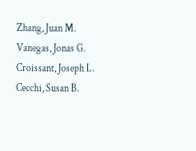Zhang, Juan M. Vanegas, Jonas G. Croissant, Joseph L. Cecchi, Susan B.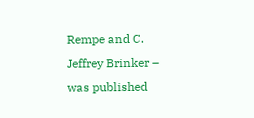Rempe and C. Jeffrey Brinker – was published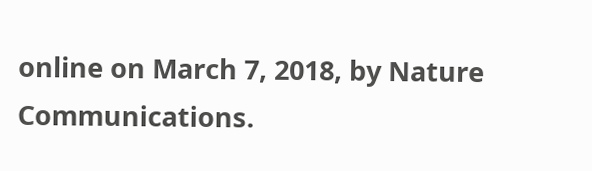online on March 7, 2018, by Nature Communications.